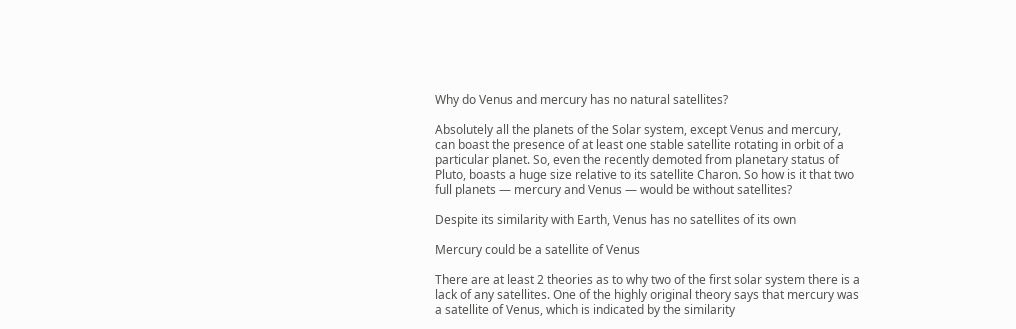Why do Venus and mercury has no natural satellites?

Absolutely all the planets of the Solar system, except Venus and mercury, can boast the presence of at least one stable satellite rotating in orbit of a particular planet. So, even the recently demoted from planetary status of Pluto, boasts a huge size relative to its satellite Charon. So how is it that two full planets — mercury and Venus — would be without satellites?

Despite its similarity with Earth, Venus has no satellites of its own

Mercury could be a satellite of Venus

There are at least 2 theories as to why two of the first solar system there is a lack of any satellites. One of the highly original theory says that mercury was a satellite of Venus, which is indicated by the similarity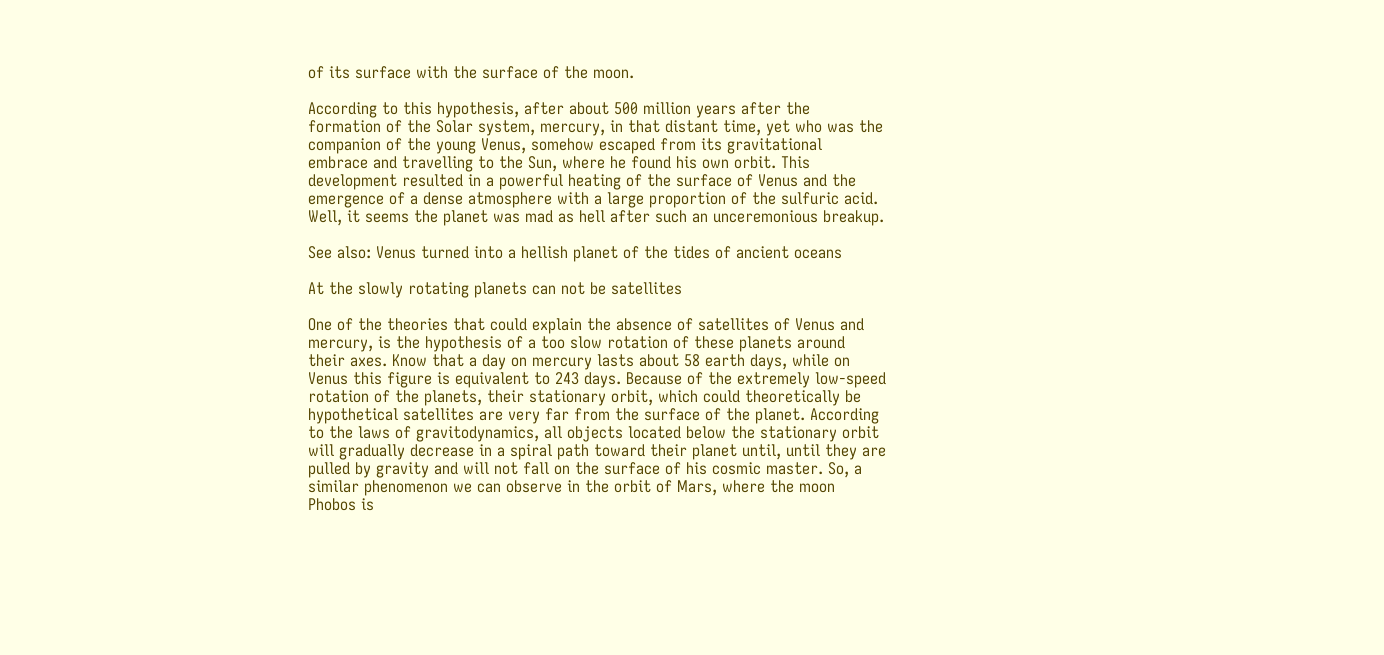of its surface with the surface of the moon.

According to this hypothesis, after about 500 million years after the formation of the Solar system, mercury, in that distant time, yet who was the companion of the young Venus, somehow escaped from its gravitational embrace and travelling to the Sun, where he found his own orbit. This development resulted in a powerful heating of the surface of Venus and the emergence of a dense atmosphere with a large proportion of the sulfuric acid. Well, it seems the planet was mad as hell after such an unceremonious breakup.

See also: Venus turned into a hellish planet of the tides of ancient oceans

At the slowly rotating planets can not be satellites

One of the theories that could explain the absence of satellites of Venus and mercury, is the hypothesis of a too slow rotation of these planets around their axes. Know that a day on mercury lasts about 58 earth days, while on Venus this figure is equivalent to 243 days. Because of the extremely low-speed rotation of the planets, their stationary orbit, which could theoretically be hypothetical satellites are very far from the surface of the planet. According to the laws of gravitodynamics, all objects located below the stationary orbit will gradually decrease in a spiral path toward their planet until, until they are pulled by gravity and will not fall on the surface of his cosmic master. So, a similar phenomenon we can observe in the orbit of Mars, where the moon Phobos is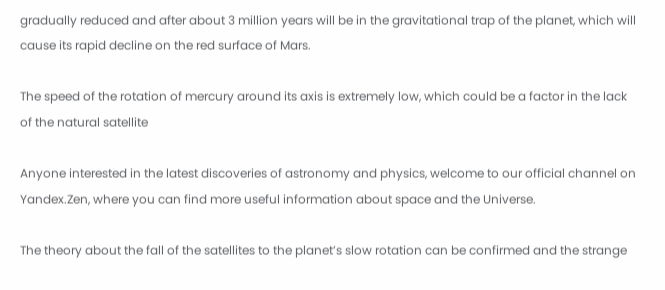gradually reduced and after about 3 million years will be in the gravitational trap of the planet, which will cause its rapid decline on the red surface of Mars.

The speed of the rotation of mercury around its axis is extremely low, which could be a factor in the lack of the natural satellite

Anyone interested in the latest discoveries of astronomy and physics, welcome to our official channel on Yandex.Zen, where you can find more useful information about space and the Universe.

The theory about the fall of the satellites to the planet’s slow rotation can be confirmed and the strange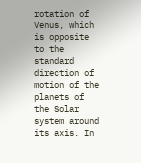rotation of Venus, which is opposite to the standard direction of motion of the planets of the Solar system around its axis. In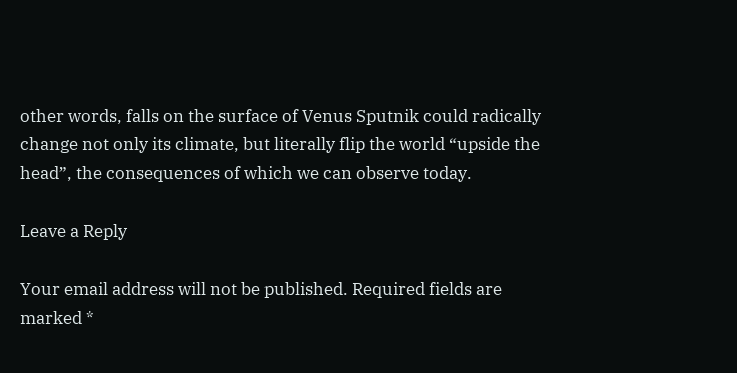other words, falls on the surface of Venus Sputnik could radically change not only its climate, but literally flip the world “upside the head”, the consequences of which we can observe today.

Leave a Reply

Your email address will not be published. Required fields are marked *